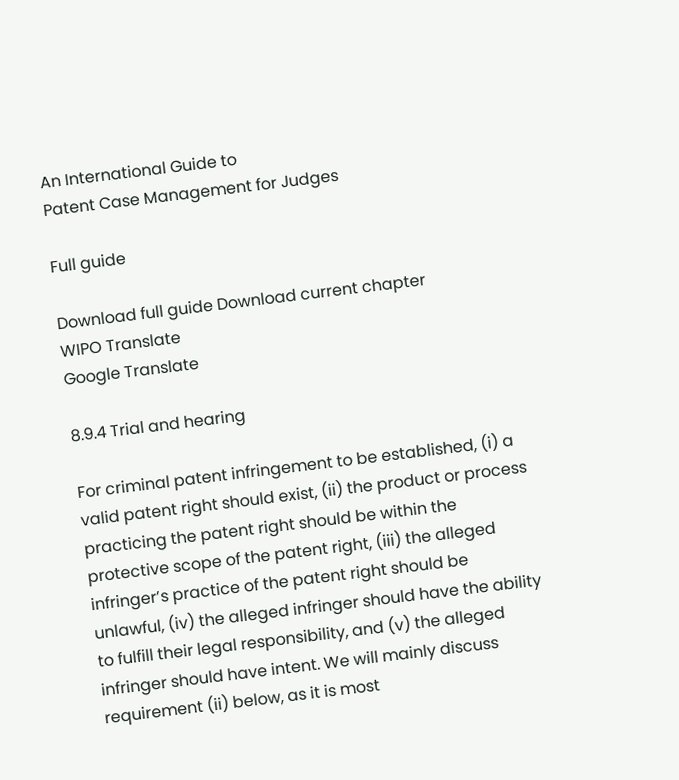An International Guide to
Patent Case Management for Judges

Full guide

Download full guide Download current chapter
WIPO Translate
Google Translate

8.9.4 Trial and hearing

For criminal patent infringement to be established, (i) a valid patent right should exist, (ii) the product or process practicing the patent right should be within the protective scope of the patent right, (iii) the alleged infringer’s practice of the patent right should be unlawful, (iv) the alleged infringer should have the ability to fulfill their legal responsibility, and (v) the alleged infringer should have intent. We will mainly discuss requirement (ii) below, as it is most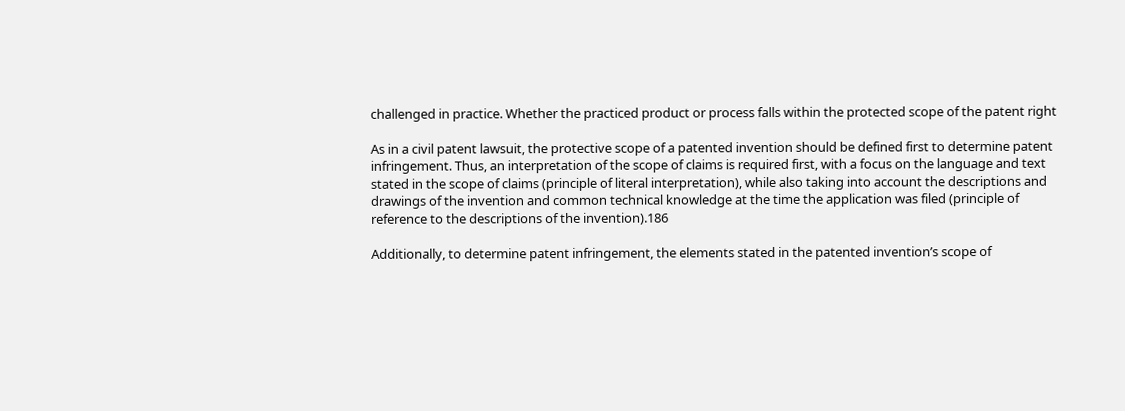challenged in practice. Whether the practiced product or process falls within the protected scope of the patent right

As in a civil patent lawsuit, the protective scope of a patented invention should be defined first to determine patent infringement. Thus, an interpretation of the scope of claims is required first, with a focus on the language and text stated in the scope of claims (principle of literal interpretation), while also taking into account the descriptions and drawings of the invention and common technical knowledge at the time the application was filed (principle of reference to the descriptions of the invention).186

Additionally, to determine patent infringement, the elements stated in the patented invention’s scope of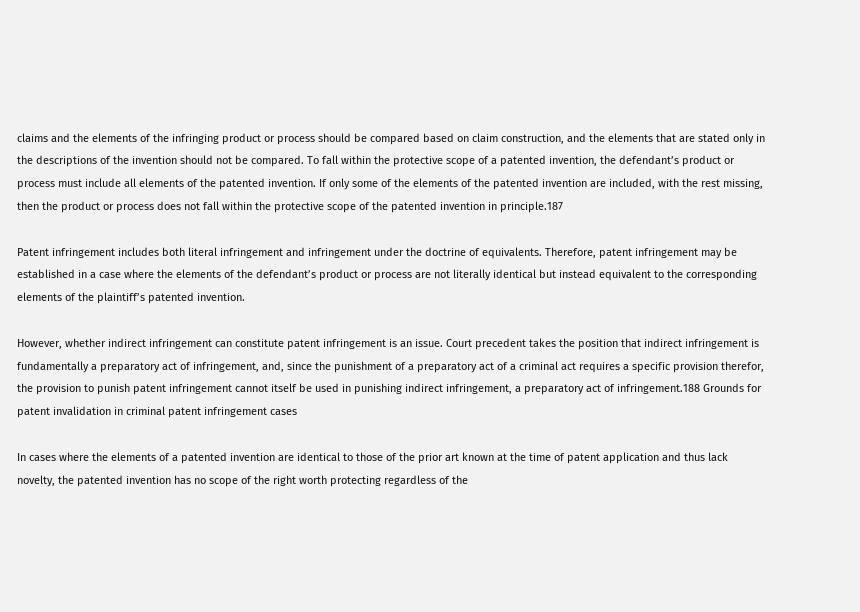claims and the elements of the infringing product or process should be compared based on claim construction, and the elements that are stated only in the descriptions of the invention should not be compared. To fall within the protective scope of a patented invention, the defendant’s product or process must include all elements of the patented invention. If only some of the elements of the patented invention are included, with the rest missing, then the product or process does not fall within the protective scope of the patented invention in principle.187

Patent infringement includes both literal infringement and infringement under the doctrine of equivalents. Therefore, patent infringement may be established in a case where the elements of the defendant’s product or process are not literally identical but instead equivalent to the corresponding elements of the plaintiff’s patented invention.

However, whether indirect infringement can constitute patent infringement is an issue. Court precedent takes the position that indirect infringement is fundamentally a preparatory act of infringement, and, since the punishment of a preparatory act of a criminal act requires a specific provision therefor, the provision to punish patent infringement cannot itself be used in punishing indirect infringement, a preparatory act of infringement.188 Grounds for patent invalidation in criminal patent infringement cases

In cases where the elements of a patented invention are identical to those of the prior art known at the time of patent application and thus lack novelty, the patented invention has no scope of the right worth protecting regardless of the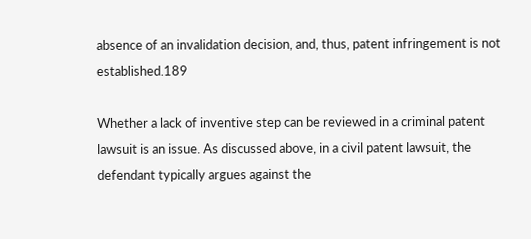absence of an invalidation decision, and, thus, patent infringement is not established.189

Whether a lack of inventive step can be reviewed in a criminal patent lawsuit is an issue. As discussed above, in a civil patent lawsuit, the defendant typically argues against the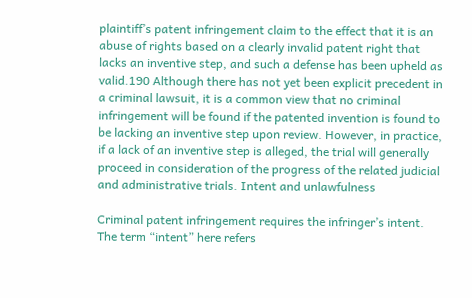plaintiff’s patent infringement claim to the effect that it is an abuse of rights based on a clearly invalid patent right that lacks an inventive step, and such a defense has been upheld as valid.190 Although there has not yet been explicit precedent in a criminal lawsuit, it is a common view that no criminal infringement will be found if the patented invention is found to be lacking an inventive step upon review. However, in practice, if a lack of an inventive step is alleged, the trial will generally proceed in consideration of the progress of the related judicial and administrative trials. Intent and unlawfulness

Criminal patent infringement requires the infringer’s intent. The term “intent” here refers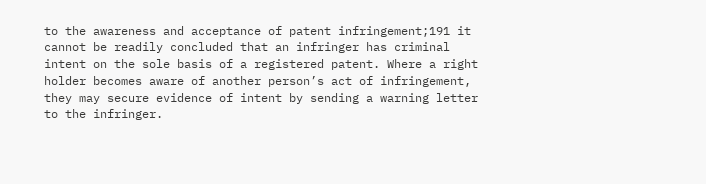to the awareness and acceptance of patent infringement;191 it cannot be readily concluded that an infringer has criminal intent on the sole basis of a registered patent. Where a right holder becomes aware of another person’s act of infringement, they may secure evidence of intent by sending a warning letter to the infringer.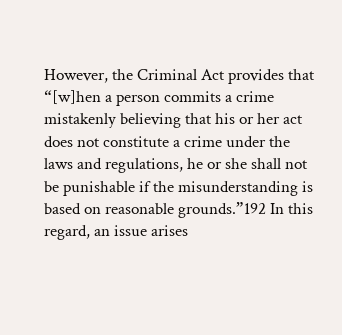However, the Criminal Act provides that “[w]hen a person commits a crime mistakenly believing that his or her act does not constitute a crime under the laws and regulations, he or she shall not be punishable if the misunderstanding is based on reasonable grounds.”192 In this regard, an issue arises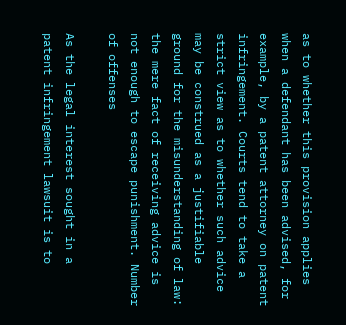as to whether this provision applies when a defendant has been advised, for example, by a patent attorney on patent infringement. Courts tend to take a strict view as to whether such advice may be construed as a justifiable ground for the misunderstanding of law: the mere fact of receiving advice is not enough to escape punishment. Number of offenses

As the legal interest sought in a patent infringement lawsuit is to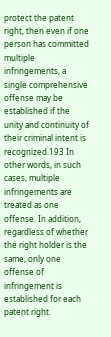protect the patent right, then even if one person has committed multiple infringements, a single comprehensive offense may be established if the unity and continuity of their criminal intent is recognized.193 In other words, in such cases, multiple infringements are treated as one offense. In addition, regardless of whether the right holder is the same, only one offense of infringement is established for each patent right.